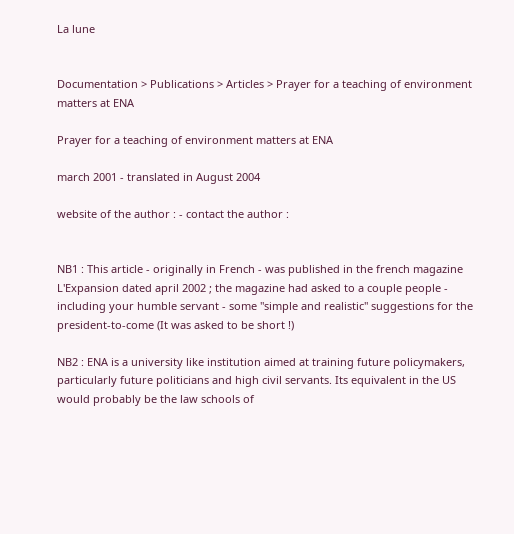La lune


Documentation > Publications > Articles > Prayer for a teaching of environment matters at ENA

Prayer for a teaching of environment matters at ENA

march 2001 - translated in August 2004

website of the author : - contact the author :


NB1 : This article - originally in French - was published in the french magazine L'Expansion dated april 2002 ; the magazine had asked to a couple people - including your humble servant - some "simple and realistic" suggestions for the president-to-come (It was asked to be short !)

NB2 : ENA is a university like institution aimed at training future policymakers, particularly future politicians and high civil servants. Its equivalent in the US would probably be the law schools of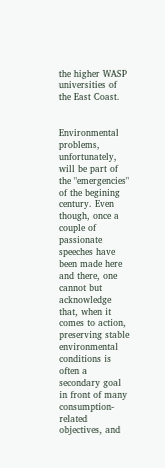the higher WASP universities of the East Coast.


Environmental problems, unfortunately, will be part of the "emergencies" of the begining century. Even though, once a couple of passionate speeches have been made here and there, one cannot but acknowledge that, when it comes to action, preserving stable environmental conditions is often a secondary goal in front of many consumption-related objectives, and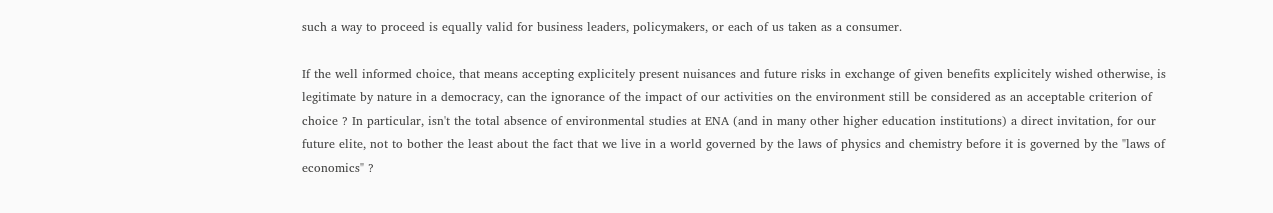such a way to proceed is equally valid for business leaders, policymakers, or each of us taken as a consumer.

If the well informed choice, that means accepting explicitely present nuisances and future risks in exchange of given benefits explicitely wished otherwise, is legitimate by nature in a democracy, can the ignorance of the impact of our activities on the environment still be considered as an acceptable criterion of choice ? In particular, isn't the total absence of environmental studies at ENA (and in many other higher education institutions) a direct invitation, for our future elite, not to bother the least about the fact that we live in a world governed by the laws of physics and chemistry before it is governed by the "laws of economics" ?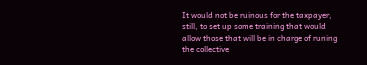It would not be ruinous for the taxpayer, still, to set up some training that would allow those that will be in charge of runing the collective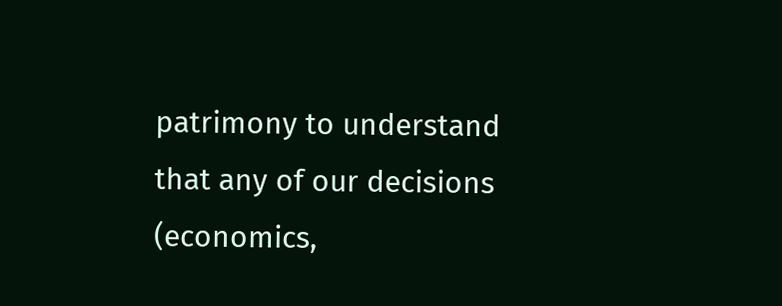patrimony to understand that any of our decisions (economics,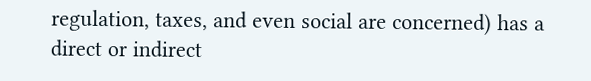regulation, taxes, and even social are concerned) has a direct or indirect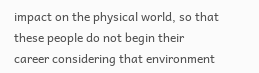impact on the physical world, so that these people do not begin their career considering that environment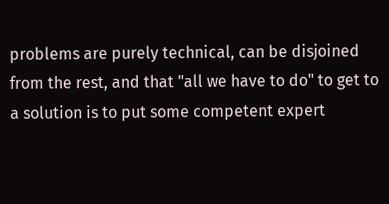problems are purely technical, can be disjoined from the rest, and that "all we have to do" to get to a solution is to put some competent expert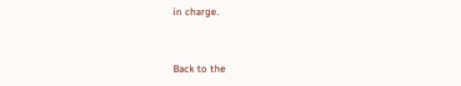in charge.


Back to the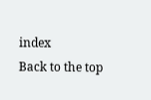index
Back to the top